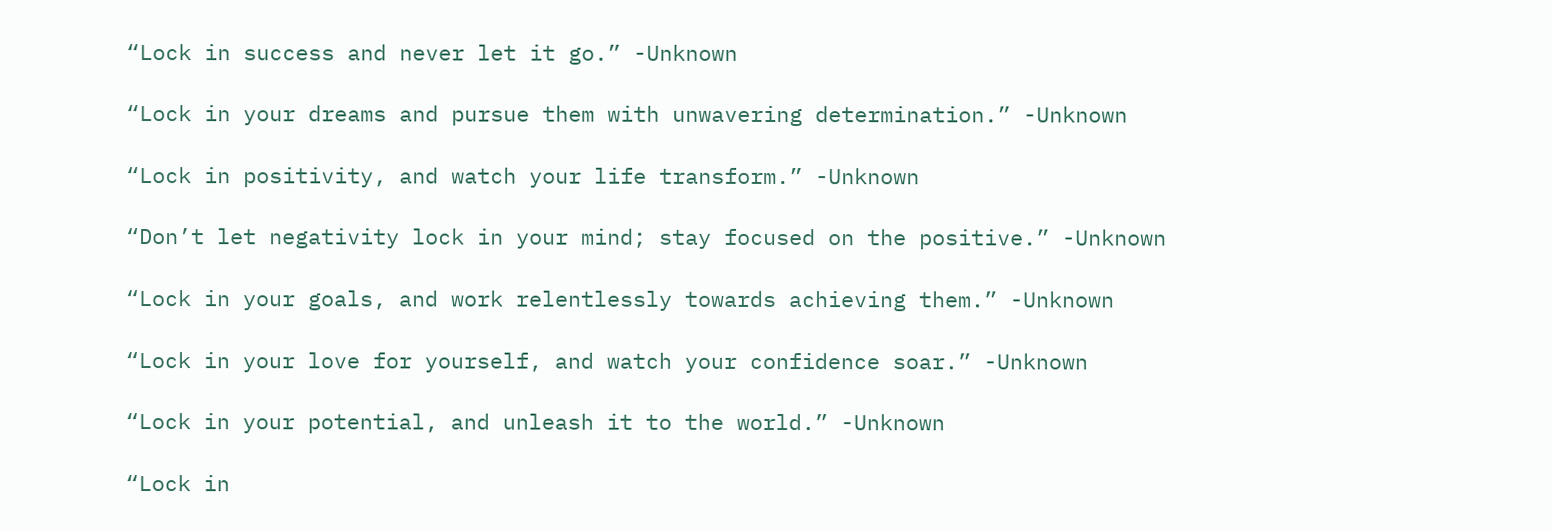“Lock in success and never let it go.” -Unknown

“Lock in your dreams and pursue them with unwavering determination.” -Unknown

“Lock in positivity, and watch your life transform.” -Unknown

“Don’t let negativity lock in your mind; stay focused on the positive.” -Unknown

“Lock in your goals, and work relentlessly towards achieving them.” -Unknown

“Lock in your love for yourself, and watch your confidence soar.” -Unknown

“Lock in your potential, and unleash it to the world.” -Unknown

“Lock in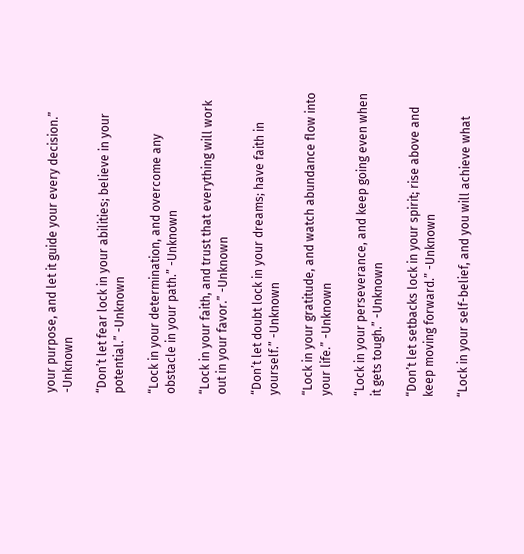your purpose, and let it guide your every decision.” -Unknown

“Don’t let fear lock in your abilities; believe in your potential.” -Unknown

“Lock in your determination, and overcome any obstacle in your path.” -Unknown

“Lock in your faith, and trust that everything will work out in your favor.” -Unknown

“Don’t let doubt lock in your dreams; have faith in yourself.” -Unknown

“Lock in your gratitude, and watch abundance flow into your life.” -Unknown

“Lock in your perseverance, and keep going even when it gets tough.” -Unknown

“Don’t let setbacks lock in your spirit; rise above and keep moving forward.” -Unknown

“Lock in your self-belief, and you will achieve what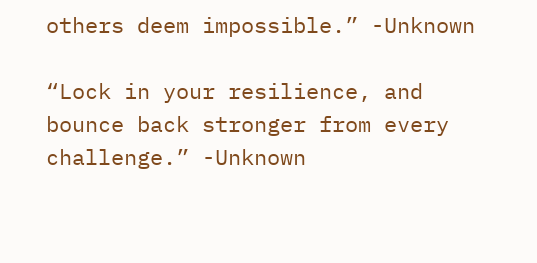others deem impossible.” -Unknown

“Lock in your resilience, and bounce back stronger from every challenge.” -Unknown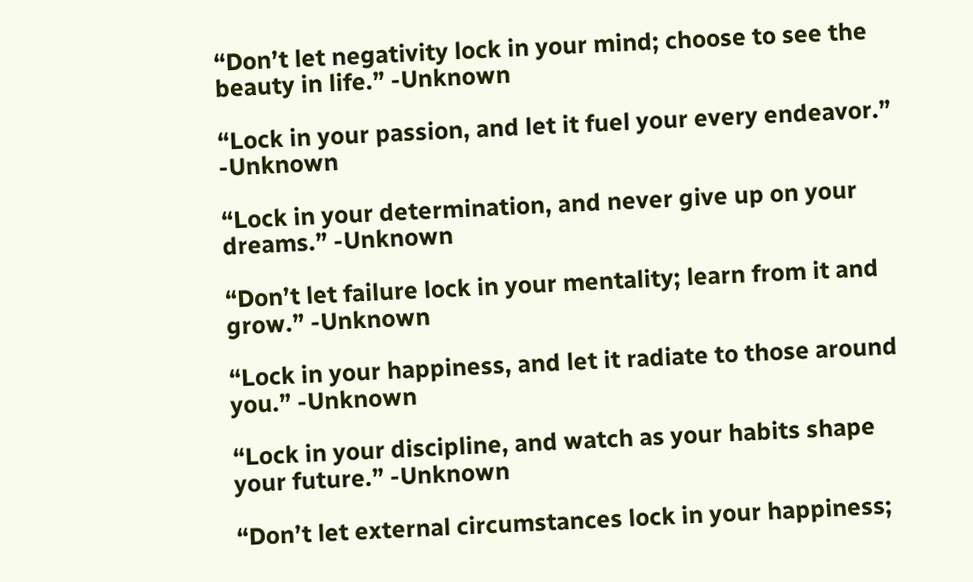“Don’t let negativity lock in your mind; choose to see the beauty in life.” -Unknown

“Lock in your passion, and let it fuel your every endeavor.” -Unknown

“Lock in your determination, and never give up on your dreams.” -Unknown

“Don’t let failure lock in your mentality; learn from it and grow.” -Unknown

“Lock in your happiness, and let it radiate to those around you.” -Unknown

“Lock in your discipline, and watch as your habits shape your future.” -Unknown

“Don’t let external circumstances lock in your happiness;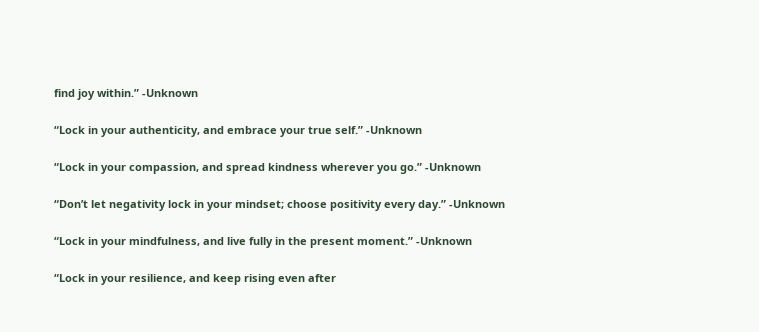find joy within.” -Unknown

“Lock in your authenticity, and embrace your true self.” -Unknown

“Lock in your compassion, and spread kindness wherever you go.” -Unknown

“Don’t let negativity lock in your mindset; choose positivity every day.” -Unknown

“Lock in your mindfulness, and live fully in the present moment.” -Unknown

“Lock in your resilience, and keep rising even after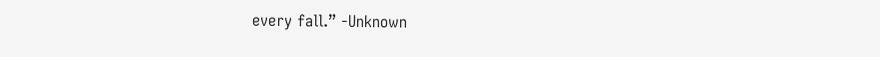every fall.” -Unknown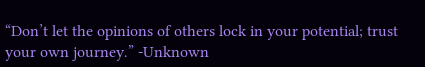“Don’t let the opinions of others lock in your potential; trust your own journey.” -Unknown